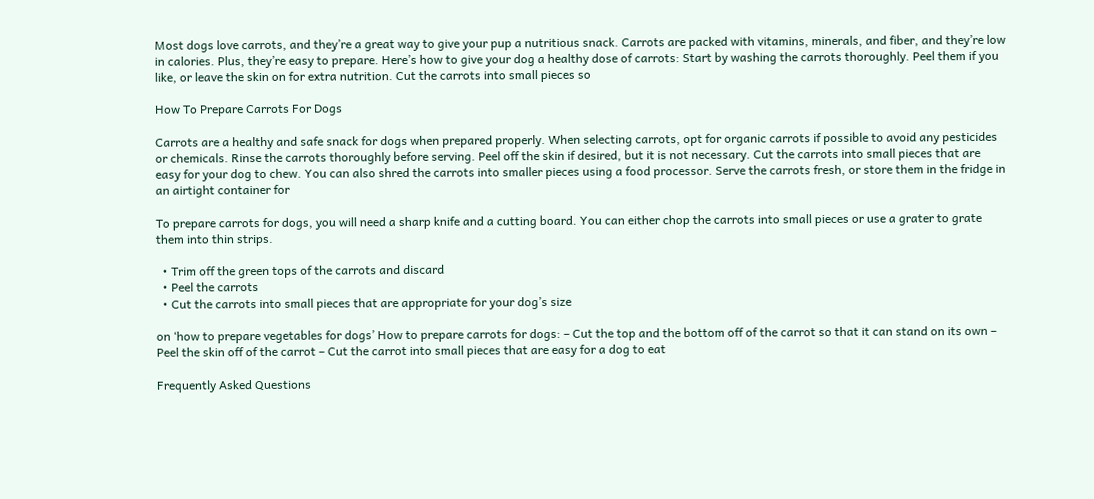Most dogs love carrots, and they’re a great way to give your pup a nutritious snack. Carrots are packed with vitamins, minerals, and fiber, and they’re low in calories. Plus, they’re easy to prepare. Here’s how to give your dog a healthy dose of carrots: Start by washing the carrots thoroughly. Peel them if you like, or leave the skin on for extra nutrition. Cut the carrots into small pieces so

How To Prepare Carrots For Dogs

Carrots are a healthy and safe snack for dogs when prepared properly. When selecting carrots, opt for organic carrots if possible to avoid any pesticides or chemicals. Rinse the carrots thoroughly before serving. Peel off the skin if desired, but it is not necessary. Cut the carrots into small pieces that are easy for your dog to chew. You can also shred the carrots into smaller pieces using a food processor. Serve the carrots fresh, or store them in the fridge in an airtight container for

To prepare carrots for dogs, you will need a sharp knife and a cutting board. You can either chop the carrots into small pieces or use a grater to grate them into thin strips.

  • Trim off the green tops of the carrots and discard
  • Peel the carrots
  • Cut the carrots into small pieces that are appropriate for your dog’s size

on ‘how to prepare vegetables for dogs’ How to prepare carrots for dogs: – Cut the top and the bottom off of the carrot so that it can stand on its own – Peel the skin off of the carrot – Cut the carrot into small pieces that are easy for a dog to eat

Frequently Asked Questions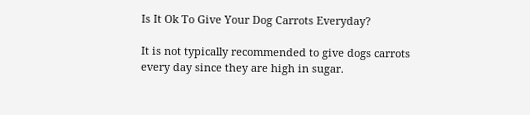Is It Ok To Give Your Dog Carrots Everyday?

It is not typically recommended to give dogs carrots every day since they are high in sugar.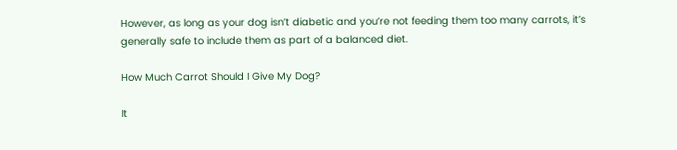However, as long as your dog isn’t diabetic and you’re not feeding them too many carrots, it’s generally safe to include them as part of a balanced diet.

How Much Carrot Should I Give My Dog?

It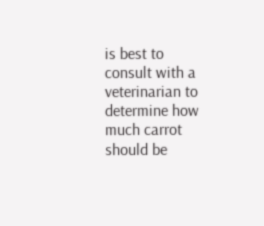is best to consult with a veterinarian to determine how much carrot should be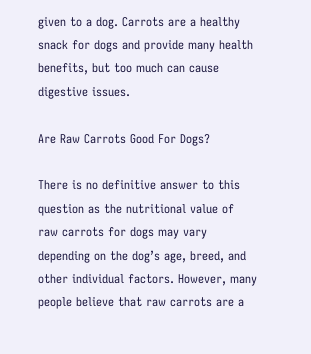given to a dog. Carrots are a healthy snack for dogs and provide many health benefits, but too much can cause digestive issues.

Are Raw Carrots Good For Dogs?

There is no definitive answer to this question as the nutritional value of raw carrots for dogs may vary depending on the dog’s age, breed, and other individual factors. However, many people believe that raw carrots are a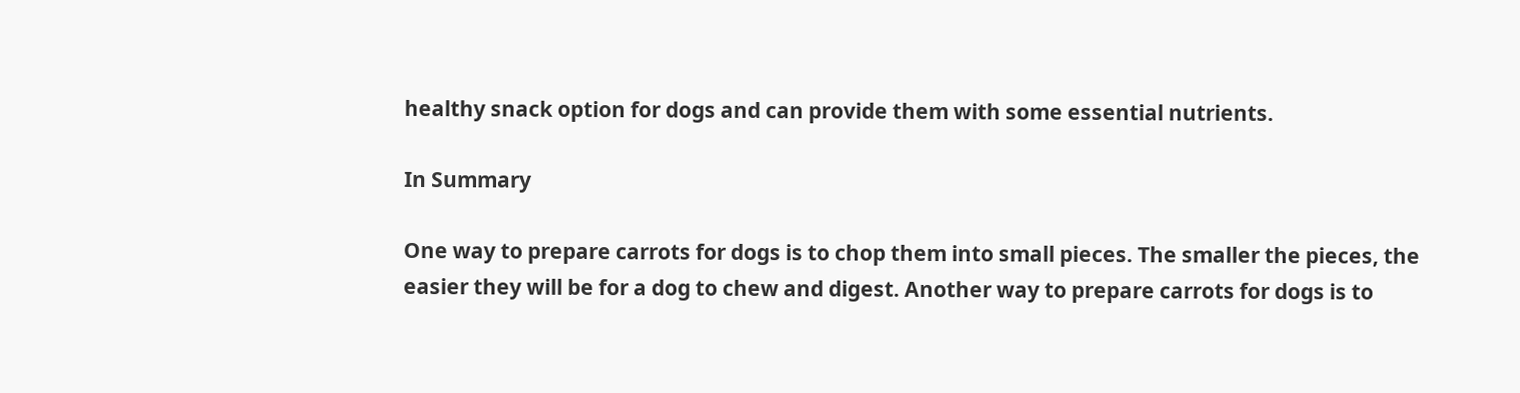healthy snack option for dogs and can provide them with some essential nutrients.

In Summary

One way to prepare carrots for dogs is to chop them into small pieces. The smaller the pieces, the easier they will be for a dog to chew and digest. Another way to prepare carrots for dogs is to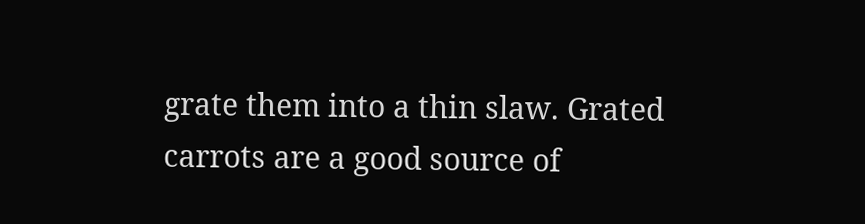grate them into a thin slaw. Grated carrots are a good source of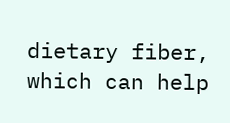dietary fiber, which can help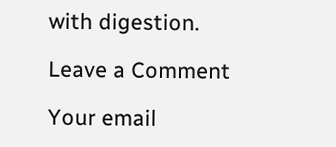with digestion.

Leave a Comment

Your email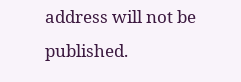address will not be published.